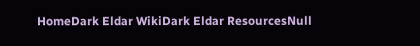HomeDark Eldar WikiDark Eldar ResourcesNull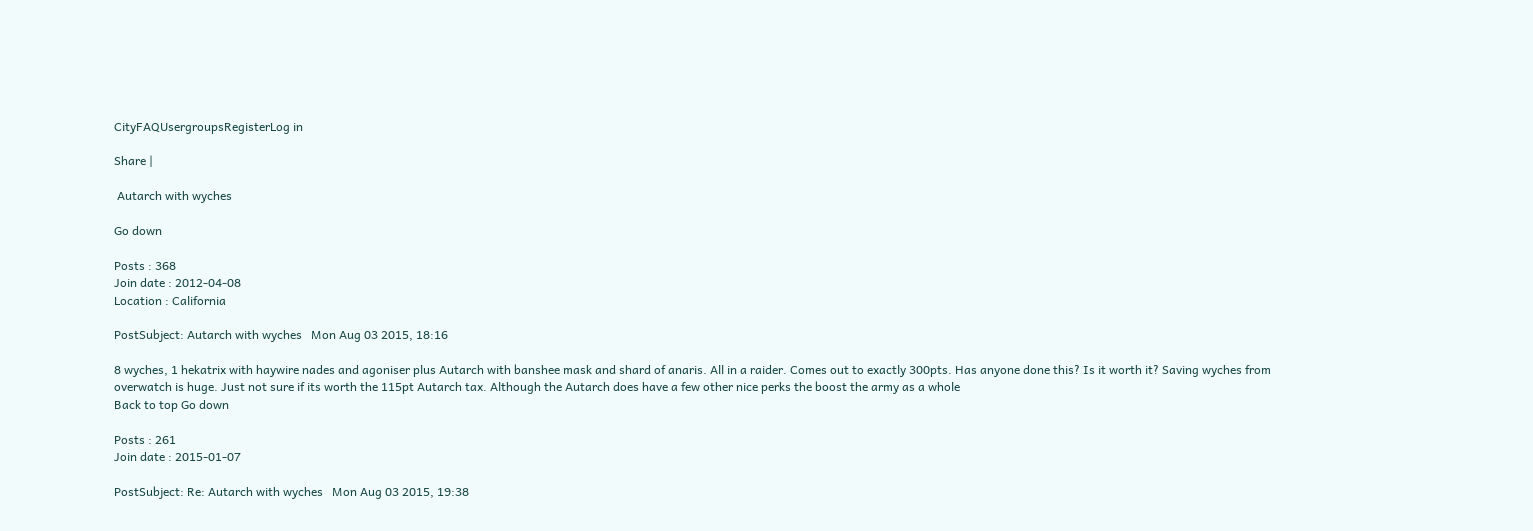CityFAQUsergroupsRegisterLog in

Share |

 Autarch with wyches

Go down

Posts : 368
Join date : 2012-04-08
Location : California

PostSubject: Autarch with wyches   Mon Aug 03 2015, 18:16

8 wyches, 1 hekatrix with haywire nades and agoniser plus Autarch with banshee mask and shard of anaris. All in a raider. Comes out to exactly 300pts. Has anyone done this? Is it worth it? Saving wyches from overwatch is huge. Just not sure if its worth the 115pt Autarch tax. Although the Autarch does have a few other nice perks the boost the army as a whole
Back to top Go down

Posts : 261
Join date : 2015-01-07

PostSubject: Re: Autarch with wyches   Mon Aug 03 2015, 19:38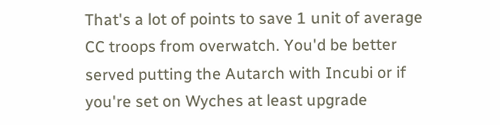That's a lot of points to save 1 unit of average CC troops from overwatch. You'd be better served putting the Autarch with Incubi or if you're set on Wyches at least upgrade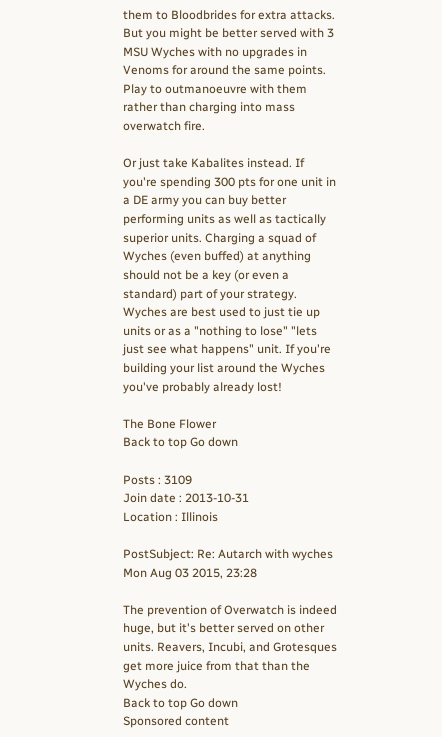them to Bloodbrides for extra attacks. But you might be better served with 3 MSU Wyches with no upgrades in Venoms for around the same points. Play to outmanoeuvre with them rather than charging into mass overwatch fire.

Or just take Kabalites instead. If you're spending 300 pts for one unit in a DE army you can buy better performing units as well as tactically superior units. Charging a squad of Wyches (even buffed) at anything should not be a key (or even a standard) part of your strategy. Wyches are best used to just tie up units or as a "nothing to lose" "lets just see what happens" unit. If you're building your list around the Wyches you've probably already lost!

The Bone Flower
Back to top Go down

Posts : 3109
Join date : 2013-10-31
Location : Illinois

PostSubject: Re: Autarch with wyches   Mon Aug 03 2015, 23:28

The prevention of Overwatch is indeed huge, but it's better served on other units. Reavers, Incubi, and Grotesques get more juice from that than the Wyches do.
Back to top Go down
Sponsored content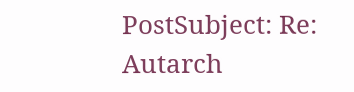PostSubject: Re: Autarch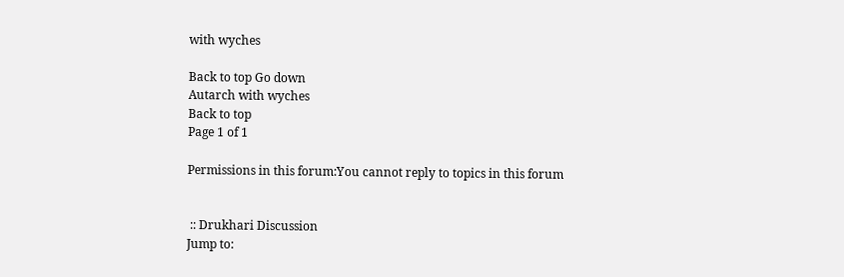with wyches

Back to top Go down
Autarch with wyches
Back to top
Page 1 of 1

Permissions in this forum:You cannot reply to topics in this forum


 :: Drukhari Discussion
Jump to: